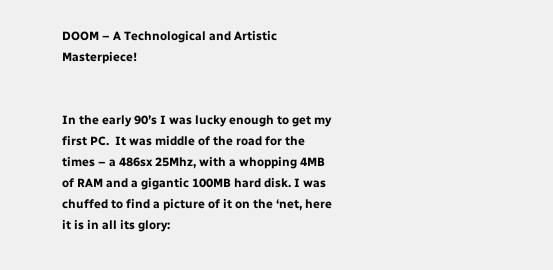DOOM – A Technological and Artistic Masterpiece!


In the early 90’s I was lucky enough to get my first PC.  It was middle of the road for the times – a 486sx 25Mhz, with a whopping 4MB of RAM and a gigantic 100MB hard disk. I was chuffed to find a picture of it on the ‘net, here it is in all its glory: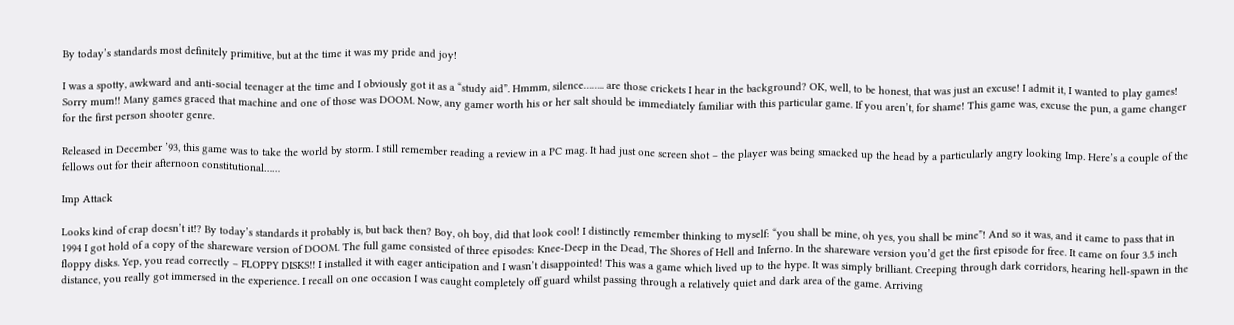By today’s standards most definitely primitive, but at the time it was my pride and joy!

I was a spotty, awkward and anti-social teenager at the time and I obviously got it as a “study aid”. Hmmm, silence…….. are those crickets I hear in the background? OK, well, to be honest, that was just an excuse! I admit it, I wanted to play games! Sorry mum!! Many games graced that machine and one of those was DOOM. Now, any gamer worth his or her salt should be immediately familiar with this particular game. If you aren’t, for shame! This game was, excuse the pun, a game changer for the first person shooter genre.

Released in December ’93, this game was to take the world by storm. I still remember reading a review in a PC mag. It had just one screen shot – the player was being smacked up the head by a particularly angry looking Imp. Here’s a couple of the fellows out for their afternoon constitutional……

Imp Attack

Looks kind of crap doesn’t it!? By today’s standards it probably is, but back then? Boy, oh boy, did that look cool! I distinctly remember thinking to myself: “you shall be mine, oh yes, you shall be mine”! And so it was, and it came to pass that in 1994 I got hold of a copy of the shareware version of DOOM. The full game consisted of three episodes: Knee-Deep in the Dead, The Shores of Hell and Inferno. In the shareware version you’d get the first episode for free. It came on four 3.5 inch floppy disks. Yep, you read correctly – FLOPPY DISKS!! I installed it with eager anticipation and I wasn’t disappointed! This was a game which lived up to the hype. It was simply brilliant. Creeping through dark corridors, hearing hell-spawn in the distance, you really got immersed in the experience. I recall on one occasion I was caught completely off guard whilst passing through a relatively quiet and dark area of the game. Arriving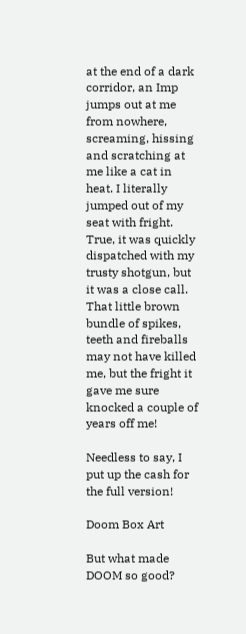at the end of a dark corridor, an Imp jumps out at me from nowhere, screaming, hissing and scratching at me like a cat in heat. I literally jumped out of my seat with fright. True, it was quickly dispatched with my trusty shotgun, but it was a close call. That little brown bundle of spikes, teeth and fireballs may not have killed me, but the fright it gave me sure knocked a couple of years off me!

Needless to say, I put up the cash for the full version!

Doom Box Art

But what made DOOM so good?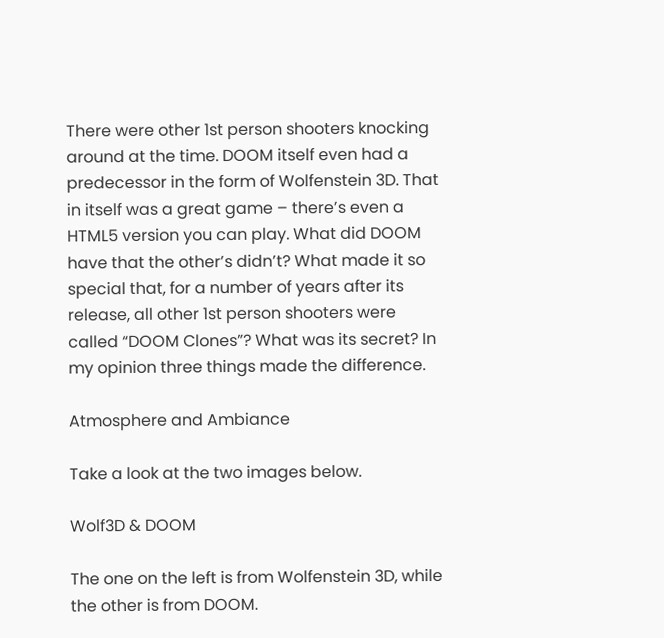There were other 1st person shooters knocking around at the time. DOOM itself even had a predecessor in the form of Wolfenstein 3D. That in itself was a great game – there’s even a HTML5 version you can play. What did DOOM have that the other’s didn’t? What made it so special that, for a number of years after its release, all other 1st person shooters were called “DOOM Clones”? What was its secret? In my opinion three things made the difference.

Atmosphere and Ambiance

Take a look at the two images below.

Wolf3D & DOOM

The one on the left is from Wolfenstein 3D, while the other is from DOOM.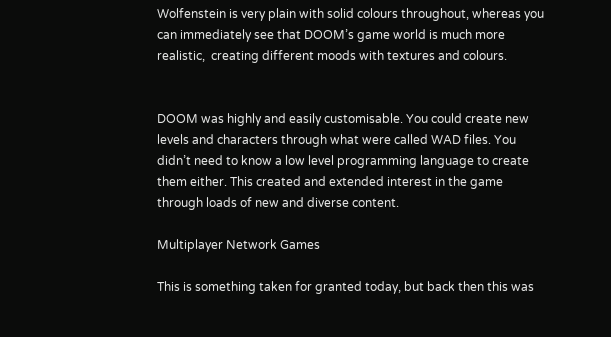Wolfenstein is very plain with solid colours throughout, whereas you can immediately see that DOOM’s game world is much more realistic,  creating different moods with textures and colours.


DOOM was highly and easily customisable. You could create new levels and characters through what were called WAD files. You didn’t need to know a low level programming language to create them either. This created and extended interest in the game through loads of new and diverse content.

Multiplayer Network Games

This is something taken for granted today, but back then this was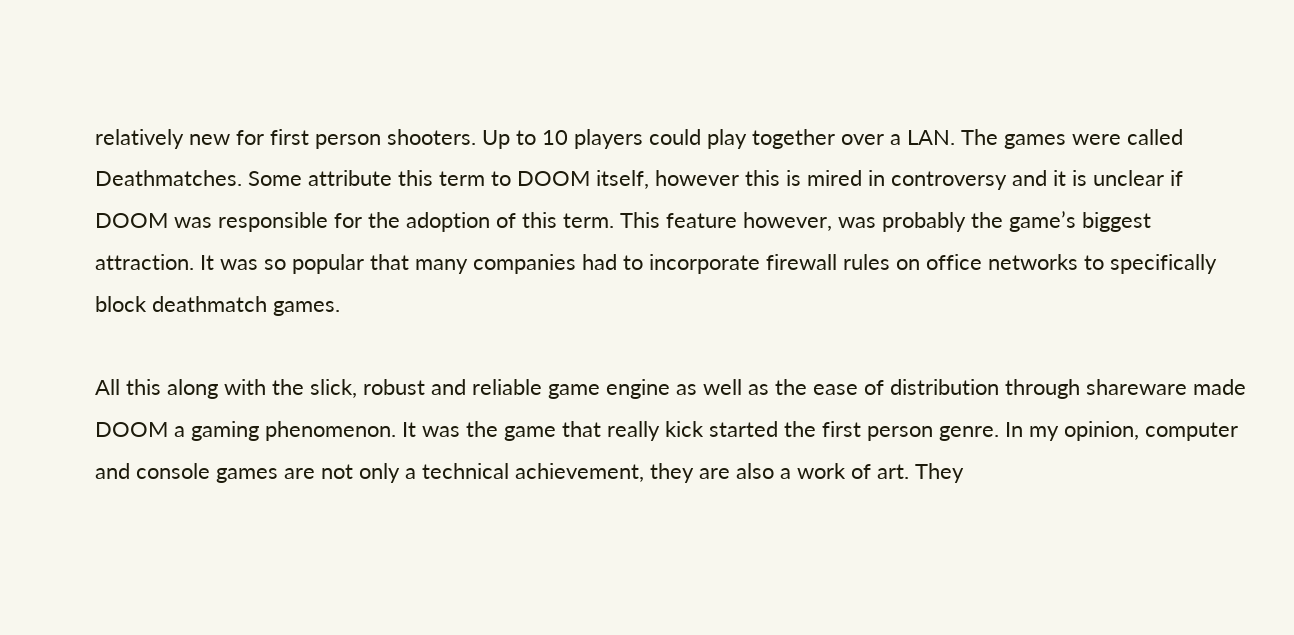relatively new for first person shooters. Up to 10 players could play together over a LAN. The games were called Deathmatches. Some attribute this term to DOOM itself, however this is mired in controversy and it is unclear if DOOM was responsible for the adoption of this term. This feature however, was probably the game’s biggest attraction. It was so popular that many companies had to incorporate firewall rules on office networks to specifically block deathmatch games.

All this along with the slick, robust and reliable game engine as well as the ease of distribution through shareware made DOOM a gaming phenomenon. It was the game that really kick started the first person genre. In my opinion, computer and console games are not only a technical achievement, they are also a work of art. They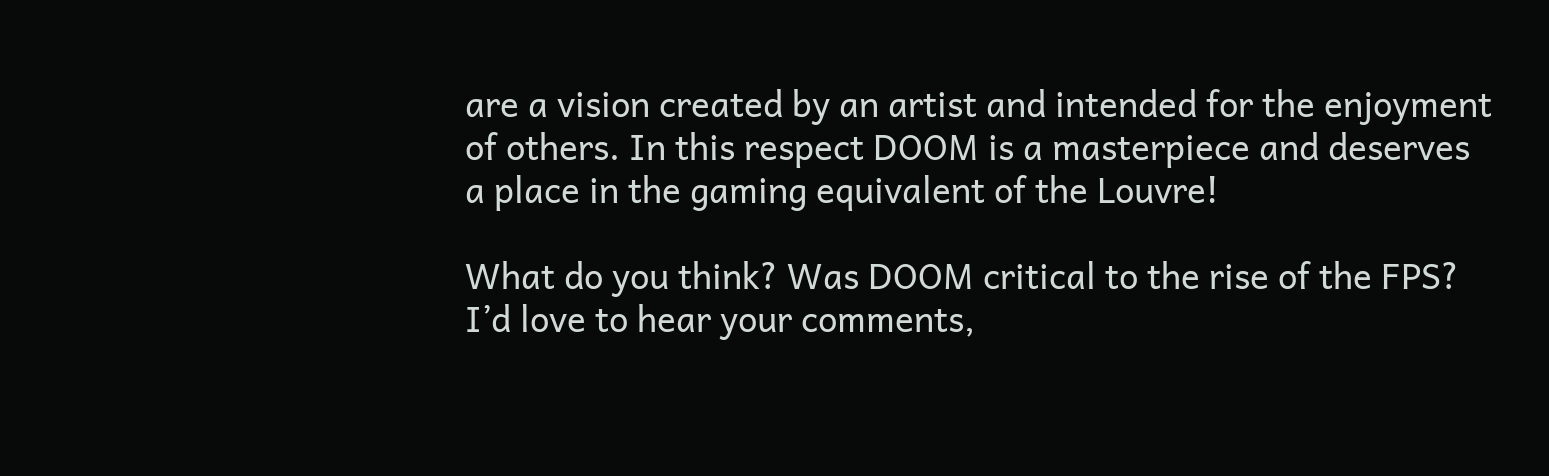are a vision created by an artist and intended for the enjoyment of others. In this respect DOOM is a masterpiece and deserves a place in the gaming equivalent of the Louvre!

What do you think? Was DOOM critical to the rise of the FPS? I’d love to hear your comments,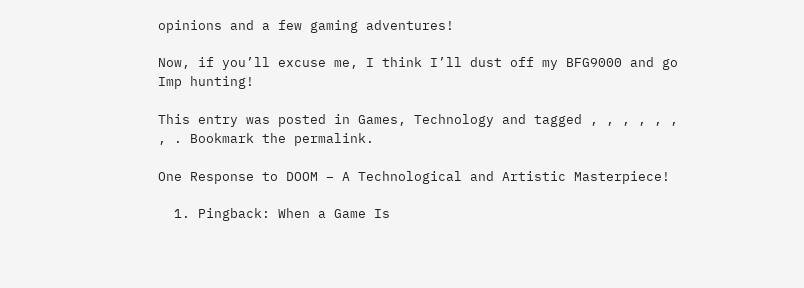opinions and a few gaming adventures!

Now, if you’ll excuse me, I think I’ll dust off my BFG9000 and go Imp hunting!

This entry was posted in Games, Technology and tagged , , , , , , , . Bookmark the permalink.

One Response to DOOM – A Technological and Artistic Masterpiece!

  1. Pingback: When a Game Is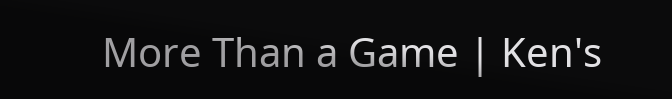More Than a Game | Ken's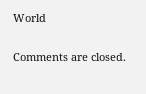World

Comments are closed.